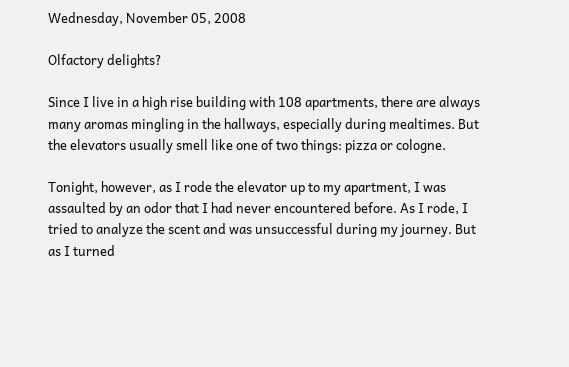Wednesday, November 05, 2008

Olfactory delights?

Since I live in a high rise building with 108 apartments, there are always many aromas mingling in the hallways, especially during mealtimes. But the elevators usually smell like one of two things: pizza or cologne.

Tonight, however, as I rode the elevator up to my apartment, I was assaulted by an odor that I had never encountered before. As I rode, I tried to analyze the scent and was unsuccessful during my journey. But as I turned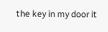the key in my door it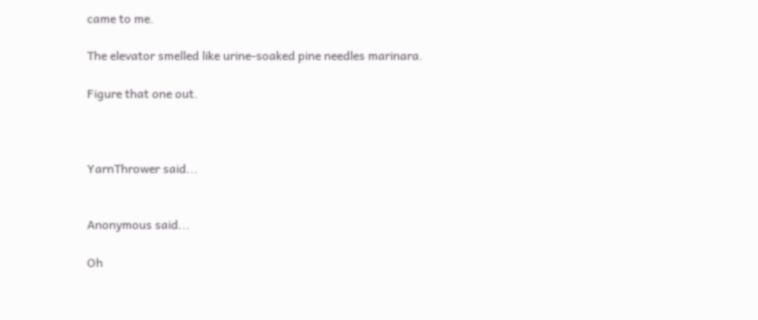came to me.

The elevator smelled like urine-soaked pine needles marinara.

Figure that one out.



YarnThrower said...


Anonymous said...

Oh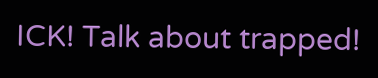ICK! Talk about trapped!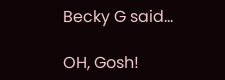Becky G said...

OH, Gosh!